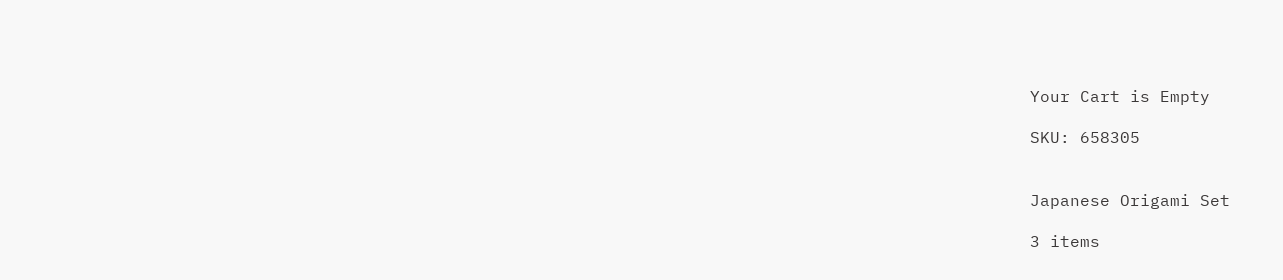Your Cart is Empty

SKU: 658305


Japanese Origami Set

3 items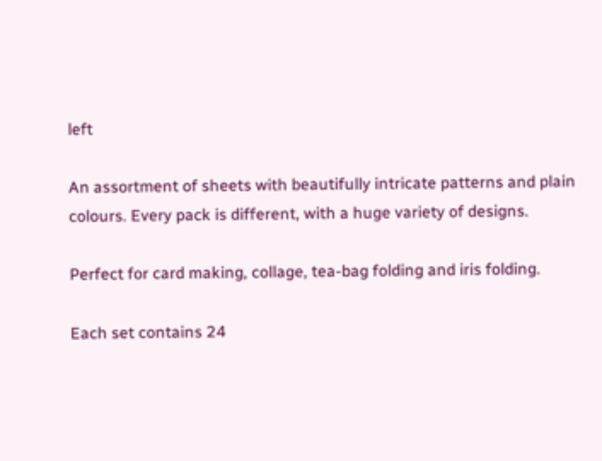left

An assortment of sheets with beautifully intricate patterns and plain colours. Every pack is different, with a huge variety of designs.

Perfect for card making, collage, tea-bag folding and iris folding.

Each set contains 24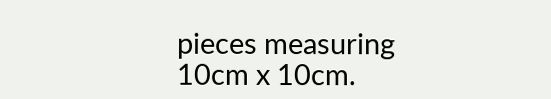pieces measuring 10cm x 10cm.